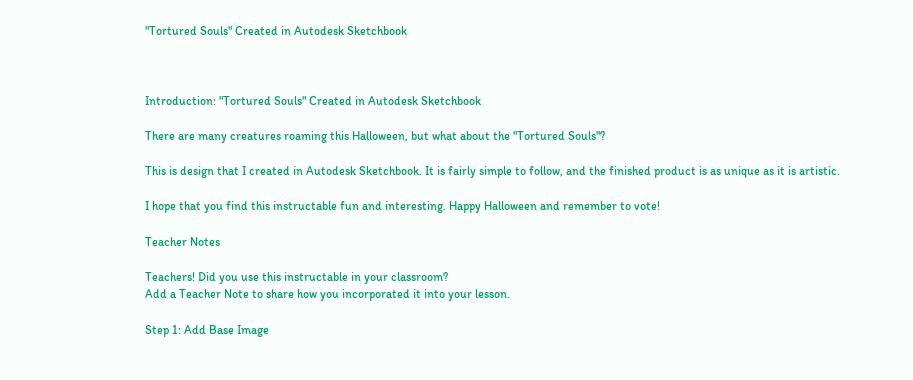"Tortured Souls" Created in Autodesk Sketchbook



Introduction: "Tortured Souls" Created in Autodesk Sketchbook

There are many creatures roaming this Halloween, but what about the "Tortured Souls"?

This is design that I created in Autodesk Sketchbook. It is fairly simple to follow, and the finished product is as unique as it is artistic.

I hope that you find this instructable fun and interesting. Happy Halloween and remember to vote!

Teacher Notes

Teachers! Did you use this instructable in your classroom?
Add a Teacher Note to share how you incorporated it into your lesson.

Step 1: Add Base Image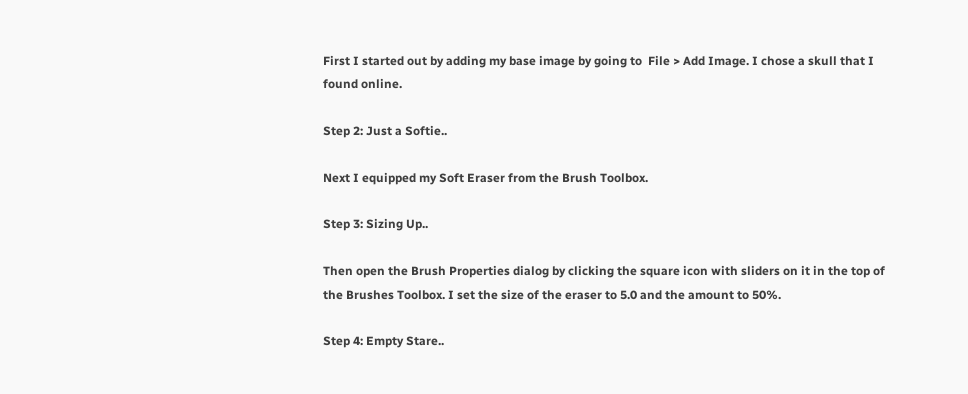First I started out by adding my base image by going to  File > Add Image. I chose a skull that I found online.

Step 2: Just a Softie..

Next I equipped my Soft Eraser from the Brush Toolbox.

Step 3: Sizing Up..

Then open the Brush Properties dialog by clicking the square icon with sliders on it in the top of the Brushes Toolbox. I set the size of the eraser to 5.0 and the amount to 50%.

Step 4: Empty Stare..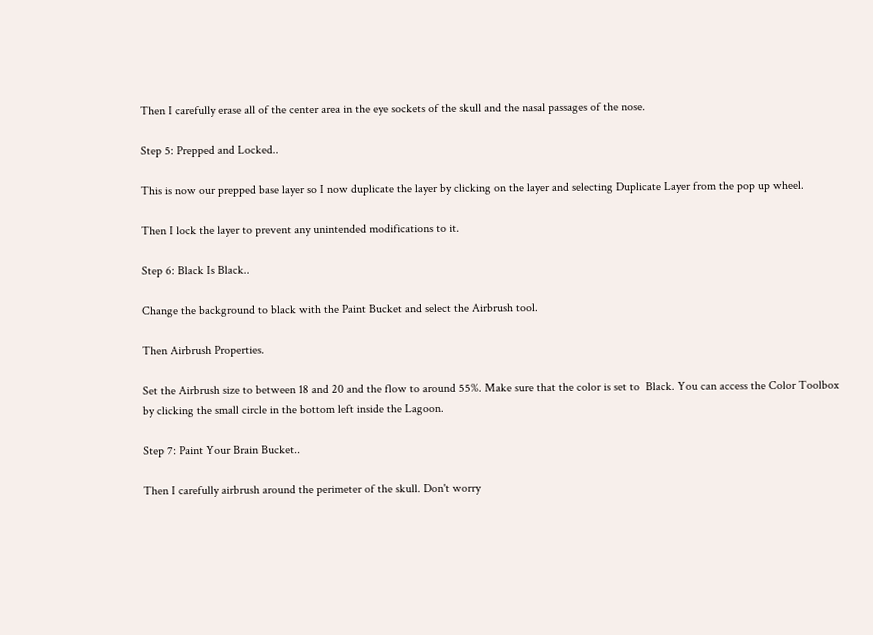Then I carefully erase all of the center area in the eye sockets of the skull and the nasal passages of the nose.

Step 5: Prepped and Locked..

This is now our prepped base layer so I now duplicate the layer by clicking on the layer and selecting Duplicate Layer from the pop up wheel.

Then I lock the layer to prevent any unintended modifications to it.

Step 6: Black Is Black..

Change the background to black with the Paint Bucket and select the Airbrush tool.

Then Airbrush Properties.

Set the Airbrush size to between 18 and 20 and the flow to around 55%. Make sure that the color is set to  Black. You can access the Color Toolbox by clicking the small circle in the bottom left inside the Lagoon.

Step 7: Paint Your Brain Bucket..

Then I carefully airbrush around the perimeter of the skull. Don't worry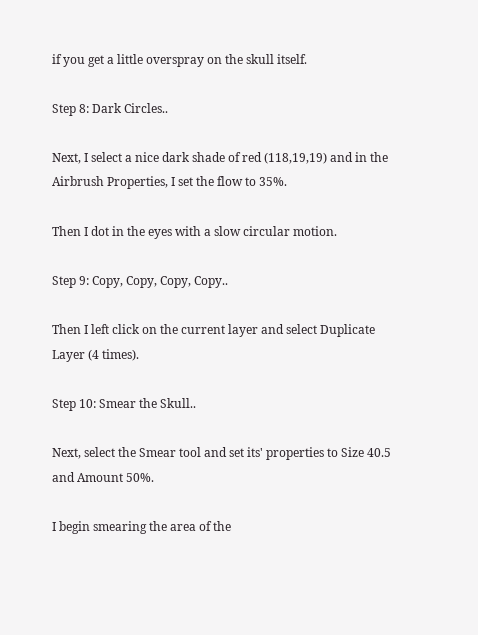if you get a little overspray on the skull itself.

Step 8: Dark Circles..

Next, I select a nice dark shade of red (118,19,19) and in the Airbrush Properties, I set the flow to 35%.

Then I dot in the eyes with a slow circular motion.

Step 9: Copy, Copy, Copy, Copy..

Then I left click on the current layer and select Duplicate Layer (4 times).

Step 10: Smear the Skull..

Next, select the Smear tool and set its' properties to Size 40.5 and Amount 50%.

I begin smearing the area of the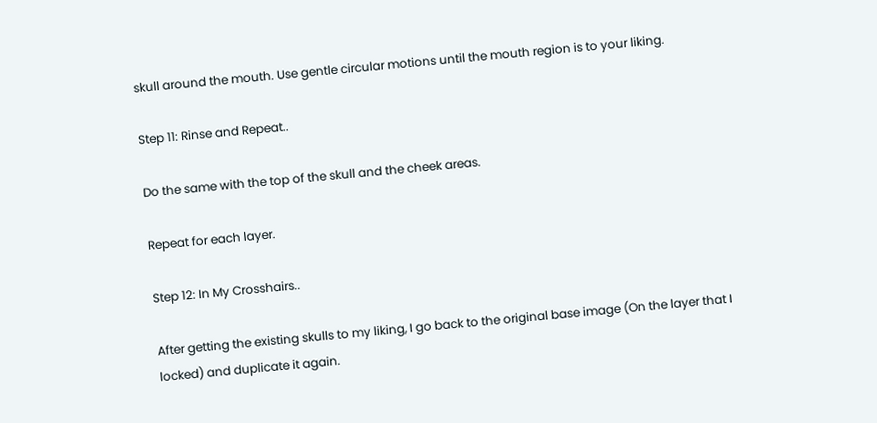skull around the mouth. Use gentle circular motions until the mouth region is to your liking.

Step 11: Rinse and Repeat..

Do the same with the top of the skull and the cheek areas.

Repeat for each layer.

Step 12: In My Crosshairs..

After getting the existing skulls to my liking, I go back to the original base image (On the layer that I locked) and duplicate it again.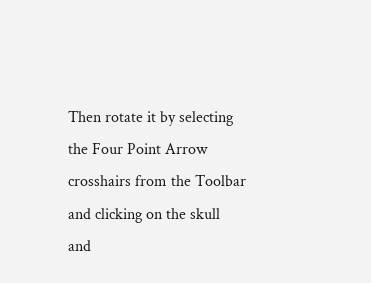Then rotate it by selecting the Four Point Arrow crosshairs from the Toolbar and clicking on the skull  and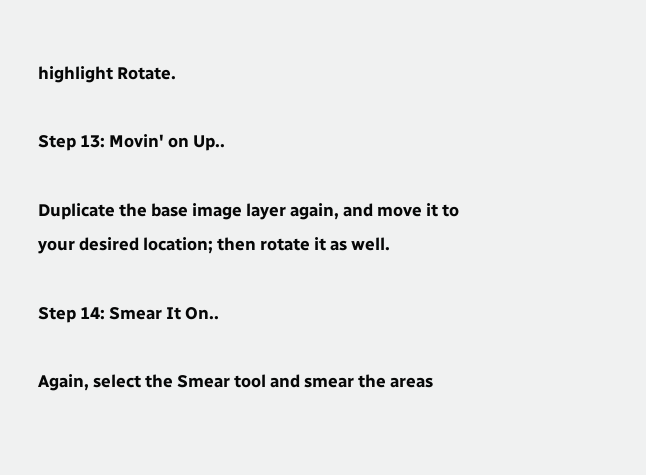highlight Rotate.

Step 13: Movin' on Up..

Duplicate the base image layer again, and move it to your desired location; then rotate it as well.

Step 14: Smear It On..

Again, select the Smear tool and smear the areas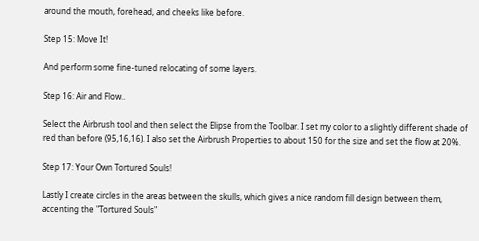around the mouth, forehead, and cheeks like before.

Step 15: Move It!

And perform some fine-tuned relocating of some layers.

Step 16: Air and Flow..

Select the Airbrush tool and then select the Elipse from the Toolbar. I set my color to a slightly different shade of red than before (95,16,16). I also set the Airbrush Properties to about 150 for the size and set the flow at 20%.

Step 17: Your Own Tortured Souls!

Lastly I create circles in the areas between the skulls, which gives a nice random fill design between them, accenting the "Tortured Souls"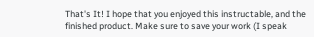That's It! I hope that you enjoyed this instructable, and the finished product. Make sure to save your work (I speak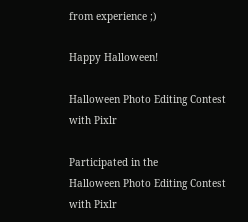from experience ;)

Happy Halloween!

Halloween Photo Editing Contest with Pixlr

Participated in the
Halloween Photo Editing Contest with Pixlr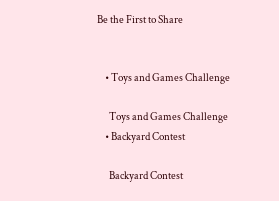Be the First to Share


    • Toys and Games Challenge

      Toys and Games Challenge
    • Backyard Contest

      Backyard Contest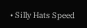• Silly Hats Speed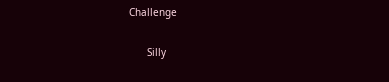Challenge

      Silly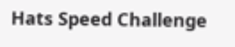Hats Speed Challenge